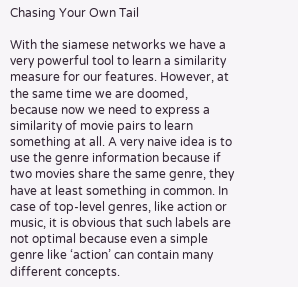Chasing Your Own Tail

With the siamese networks we have a very powerful tool to learn a similarity measure for our features. However, at the same time we are doomed, because now we need to express a similarity of movie pairs to learn something at all. A very naive idea is to use the genre information because if two movies share the same genre, they have at least something in common. In case of top-level genres, like action or music, it is obvious that such labels are not optimal because even a simple genre like ‘action’ can contain many different concepts.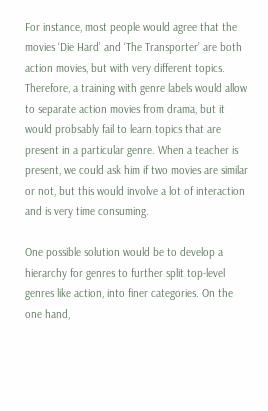For instance, most people would agree that the movies ‘Die Hard’ and ‘The Transporter’ are both action movies, but with very different topics. Therefore, a training with genre labels would allow to separate action movies from drama, but it would probsably fail to learn topics that are present in a particular genre. When a teacher is present, we could ask him if two movies are similar or not, but this would involve a lot of interaction and is very time consuming.

One possible solution would be to develop a hierarchy for genres to further split top-level genres like action, into finer categories. On the one hand,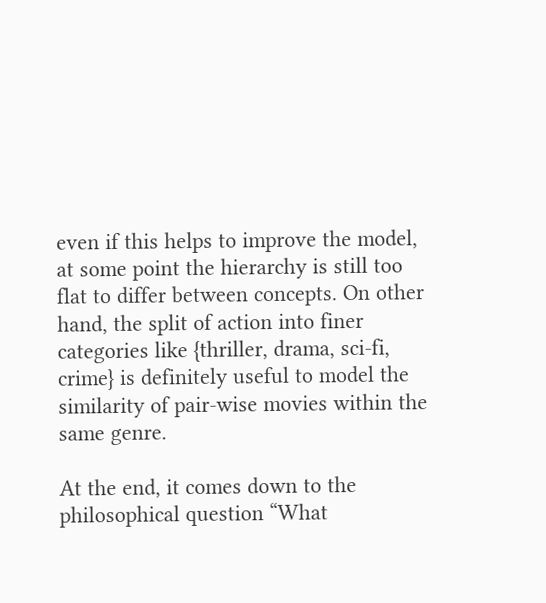even if this helps to improve the model, at some point the hierarchy is still too flat to differ between concepts. On other hand, the split of action into finer categories like {thriller, drama, sci-fi, crime} is definitely useful to model the similarity of pair-wise movies within the same genre.

At the end, it comes down to the philosophical question “What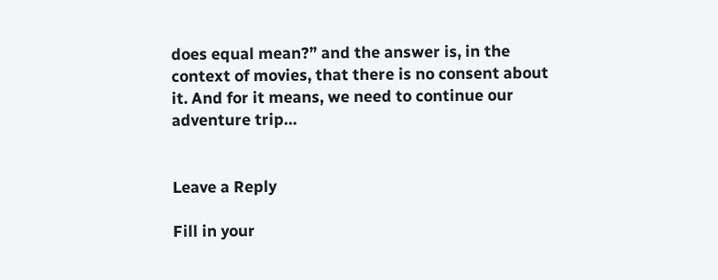does equal mean?” and the answer is, in the context of movies, that there is no consent about it. And for it means, we need to continue our adventure trip…


Leave a Reply

Fill in your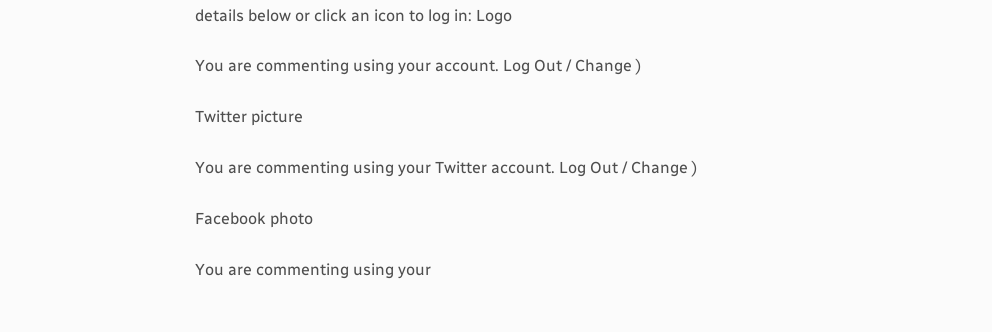details below or click an icon to log in: Logo

You are commenting using your account. Log Out / Change )

Twitter picture

You are commenting using your Twitter account. Log Out / Change )

Facebook photo

You are commenting using your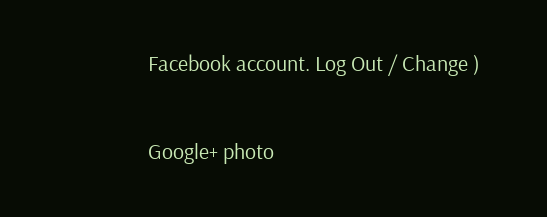Facebook account. Log Out / Change )

Google+ photo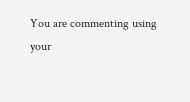You are commenting using your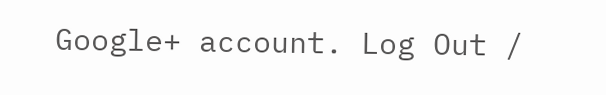Google+ account. Log Out /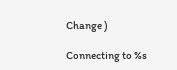Change )

Connecting to %s